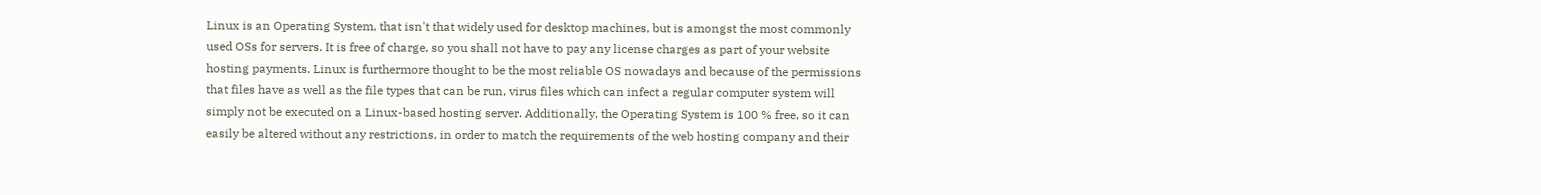Linux is an Operating System, that isn't that widely used for desktop machines, but is amongst the most commonly used OSs for servers. It is free of charge, so you shall not have to pay any license charges as part of your website hosting payments. Linux is furthermore thought to be the most reliable OS nowadays and because of the permissions that files have as well as the file types that can be run, virus files which can infect a regular computer system will simply not be executed on a Linux-based hosting server. Additionally, the Operating System is 100 % free, so it can easily be altered without any restrictions, in order to match the requirements of the web hosting company and their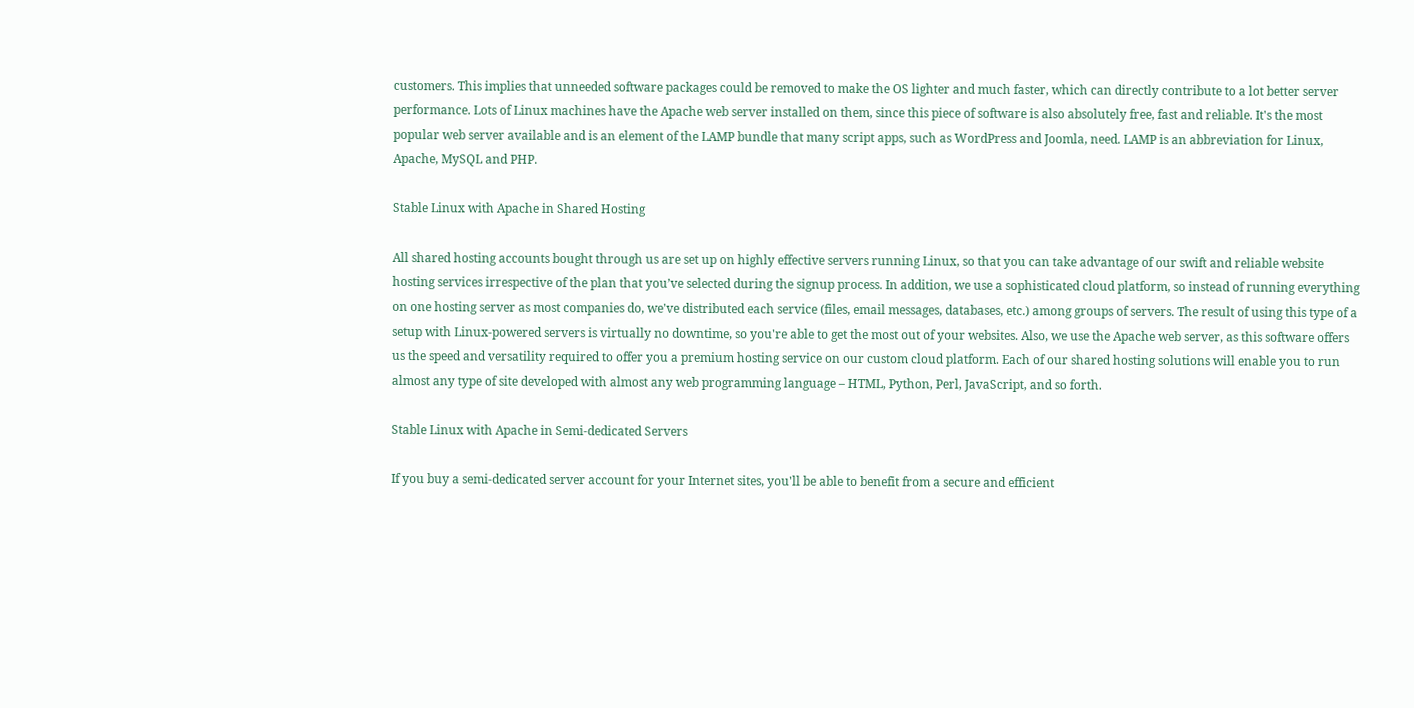customers. This implies that unneeded software packages could be removed to make the OS lighter and much faster, which can directly contribute to a lot better server performance. Lots of Linux machines have the Apache web server installed on them, since this piece of software is also absolutely free, fast and reliable. It's the most popular web server available and is an element of the LAMP bundle that many script apps, such as WordPress and Joomla, need. LAMP is an abbreviation for Linux, Apache, MySQL and PHP.

Stable Linux with Apache in Shared Hosting

All shared hosting accounts bought through us are set up on highly effective servers running Linux, so that you can take advantage of our swift and reliable website hosting services irrespective of the plan that you’ve selected during the signup process. In addition, we use a sophisticated cloud platform, so instead of running everything on one hosting server as most companies do, we've distributed each service (files, email messages, databases, etc.) among groups of servers. The result of using this type of a setup with Linux-powered servers is virtually no downtime, so you're able to get the most out of your websites. Also, we use the Apache web server, as this software offers us the speed and versatility required to offer you a premium hosting service on our custom cloud platform. Each of our shared hosting solutions will enable you to run almost any type of site developed with almost any web programming language – HTML, Python, Perl, JavaScript, and so forth.

Stable Linux with Apache in Semi-dedicated Servers

If you buy a semi-dedicated server account for your Internet sites, you'll be able to benefit from a secure and efficient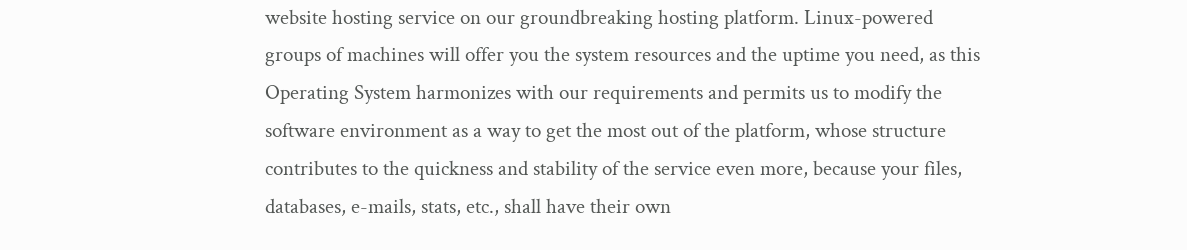website hosting service on our groundbreaking hosting platform. Linux-powered groups of machines will offer you the system resources and the uptime you need, as this Operating System harmonizes with our requirements and permits us to modify the software environment as a way to get the most out of the platform, whose structure contributes to the quickness and stability of the service even more, because your files, databases, e-mails, stats, etc., shall have their own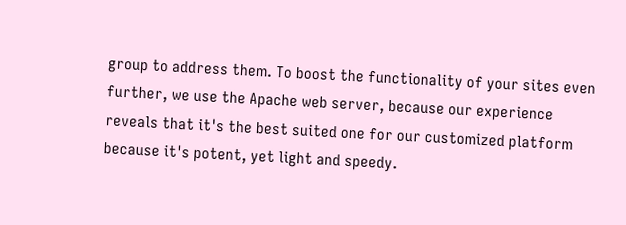group to address them. To boost the functionality of your sites even further, we use the Apache web server, because our experience reveals that it's the best suited one for our customized platform because it's potent, yet light and speedy.